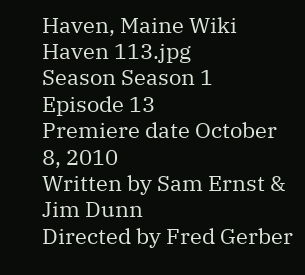Haven, Maine Wiki
Haven 113.jpg
Season Season 1
Episode 13
Premiere date October 8, 2010
Written by Sam Ernst & Jim Dunn
Directed by Fred Gerber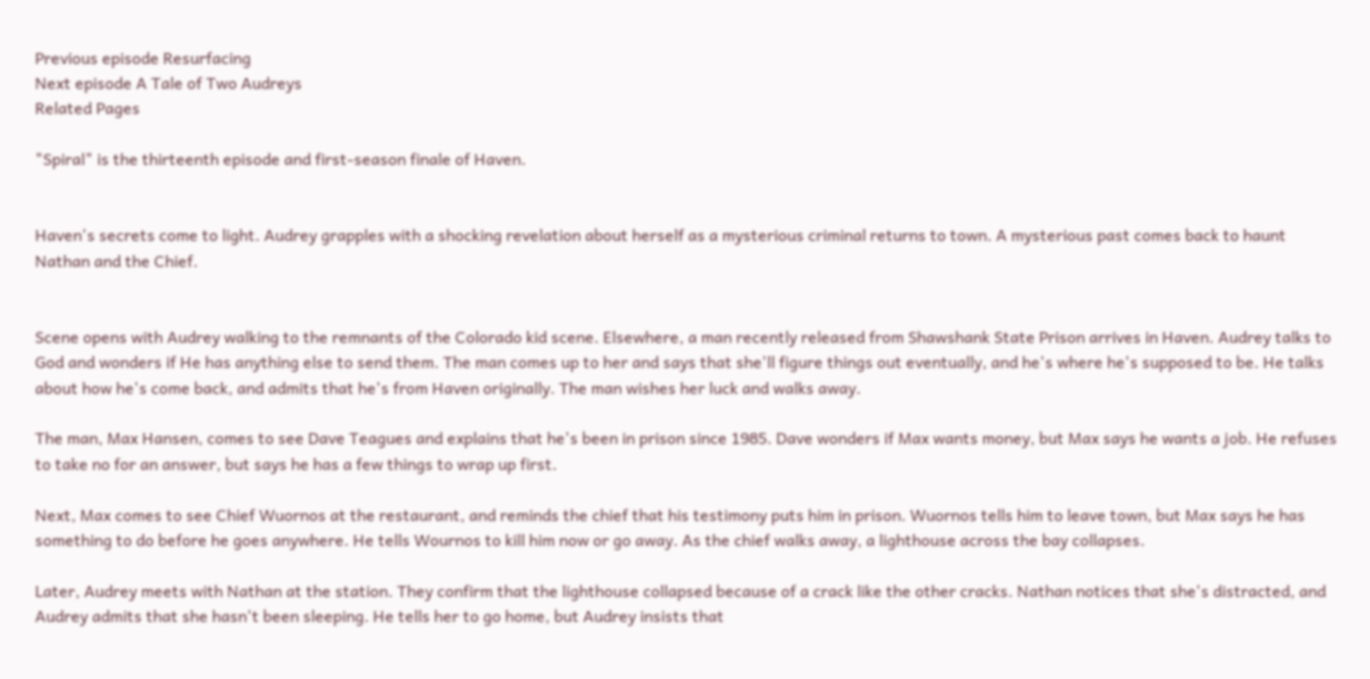Previous episode Resurfacing
Next episode A Tale of Two Audreys
Related Pages

"Spiral" is the thirteenth episode and first-season finale of Haven.


Haven's secrets come to light. Audrey grapples with a shocking revelation about herself as a mysterious criminal returns to town. A mysterious past comes back to haunt Nathan and the Chief.


Scene opens with Audrey walking to the remnants of the Colorado kid scene. Elsewhere, a man recently released from Shawshank State Prison arrives in Haven. Audrey talks to God and wonders if He has anything else to send them. The man comes up to her and says that she'll figure things out eventually, and he's where he's supposed to be. He talks about how he's come back, and admits that he's from Haven originally. The man wishes her luck and walks away.

The man, Max Hansen, comes to see Dave Teagues and explains that he's been in prison since 1985. Dave wonders if Max wants money, but Max says he wants a job. He refuses to take no for an answer, but says he has a few things to wrap up first.

Next, Max comes to see Chief Wuornos at the restaurant, and reminds the chief that his testimony puts him in prison. Wuornos tells him to leave town, but Max says he has something to do before he goes anywhere. He tells Wournos to kill him now or go away. As the chief walks away, a lighthouse across the bay collapses.

Later, Audrey meets with Nathan at the station. They confirm that the lighthouse collapsed because of a crack like the other cracks. Nathan notices that she's distracted, and Audrey admits that she hasn't been sleeping. He tells her to go home, but Audrey insists that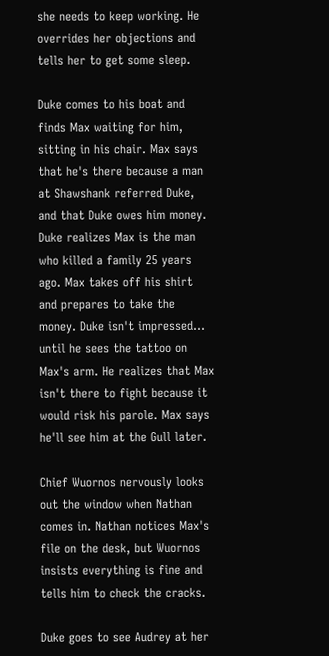she needs to keep working. He overrides her objections and tells her to get some sleep.

Duke comes to his boat and finds Max waiting for him, sitting in his chair. Max says that he's there because a man at Shawshank referred Duke, and that Duke owes him money. Duke realizes Max is the man who killed a family 25 years ago. Max takes off his shirt and prepares to take the money. Duke isn't impressed... until he sees the tattoo on Max's arm. He realizes that Max isn't there to fight because it would risk his parole. Max says he'll see him at the Gull later.

Chief Wuornos nervously looks out the window when Nathan comes in. Nathan notices Max's file on the desk, but Wuornos insists everything is fine and tells him to check the cracks.

Duke goes to see Audrey at her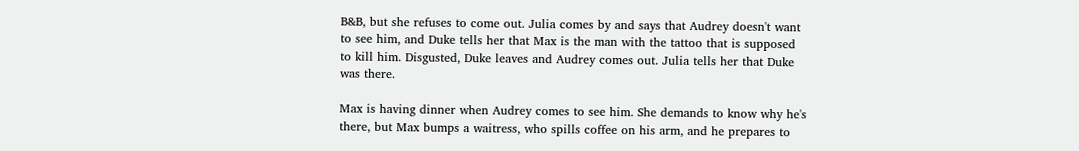B&B, but she refuses to come out. Julia comes by and says that Audrey doesn't want to see him, and Duke tells her that Max is the man with the tattoo that is supposed to kill him. Disgusted, Duke leaves and Audrey comes out. Julia tells her that Duke was there.

Max is having dinner when Audrey comes to see him. She demands to know why he's there, but Max bumps a waitress, who spills coffee on his arm, and he prepares to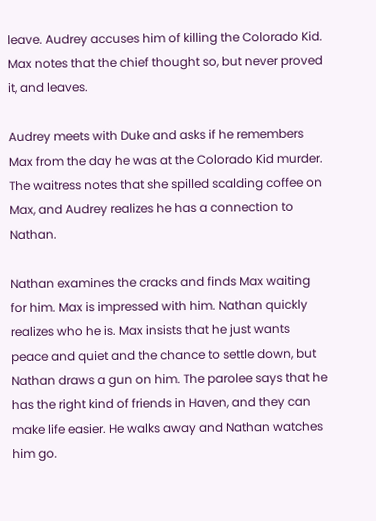leave. Audrey accuses him of killing the Colorado Kid. Max notes that the chief thought so, but never proved it, and leaves.

Audrey meets with Duke and asks if he remembers Max from the day he was at the Colorado Kid murder. The waitress notes that she spilled scalding coffee on Max, and Audrey realizes he has a connection to Nathan.

Nathan examines the cracks and finds Max waiting for him. Max is impressed with him. Nathan quickly realizes who he is. Max insists that he just wants peace and quiet and the chance to settle down, but Nathan draws a gun on him. The parolee says that he has the right kind of friends in Haven, and they can make life easier. He walks away and Nathan watches him go.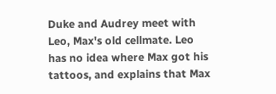Duke and Audrey meet with Leo, Max's old cellmate. Leo has no idea where Max got his tattoos, and explains that Max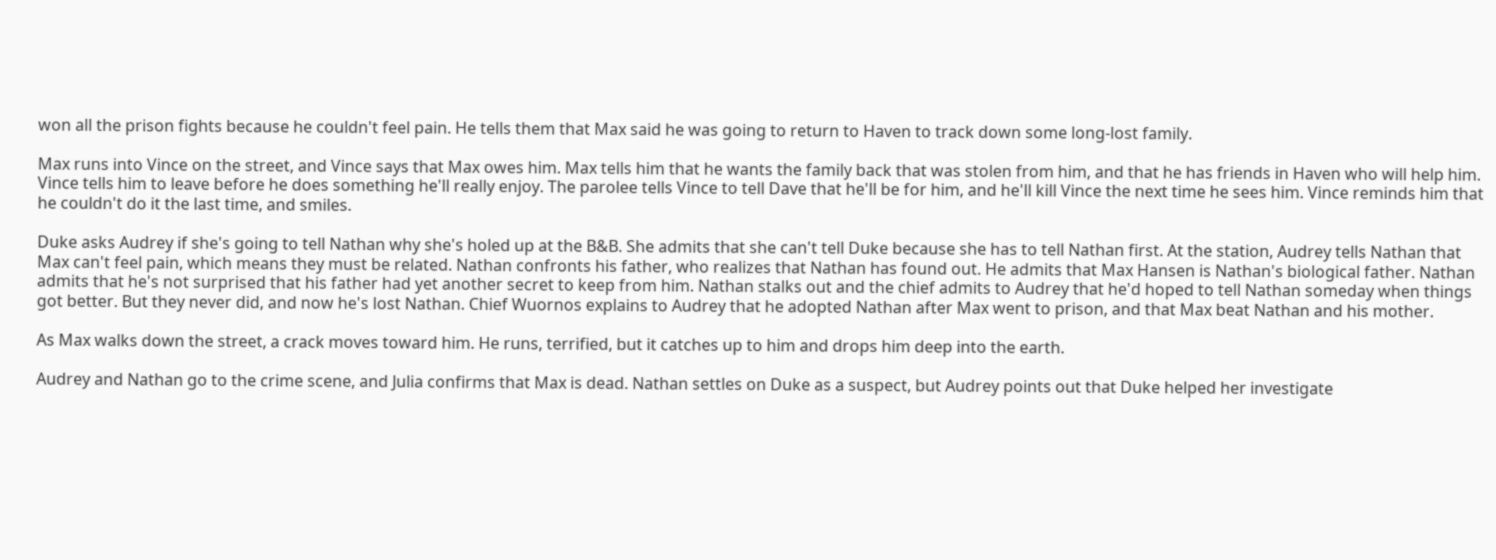won all the prison fights because he couldn't feel pain. He tells them that Max said he was going to return to Haven to track down some long-lost family.

Max runs into Vince on the street, and Vince says that Max owes him. Max tells him that he wants the family back that was stolen from him, and that he has friends in Haven who will help him. Vince tells him to leave before he does something he'll really enjoy. The parolee tells Vince to tell Dave that he'll be for him, and he'll kill Vince the next time he sees him. Vince reminds him that he couldn't do it the last time, and smiles.

Duke asks Audrey if she's going to tell Nathan why she's holed up at the B&B. She admits that she can't tell Duke because she has to tell Nathan first. At the station, Audrey tells Nathan that Max can't feel pain, which means they must be related. Nathan confronts his father, who realizes that Nathan has found out. He admits that Max Hansen is Nathan's biological father. Nathan admits that he's not surprised that his father had yet another secret to keep from him. Nathan stalks out and the chief admits to Audrey that he'd hoped to tell Nathan someday when things got better. But they never did, and now he's lost Nathan. Chief Wuornos explains to Audrey that he adopted Nathan after Max went to prison, and that Max beat Nathan and his mother.

As Max walks down the street, a crack moves toward him. He runs, terrified, but it catches up to him and drops him deep into the earth.

Audrey and Nathan go to the crime scene, and Julia confirms that Max is dead. Nathan settles on Duke as a suspect, but Audrey points out that Duke helped her investigate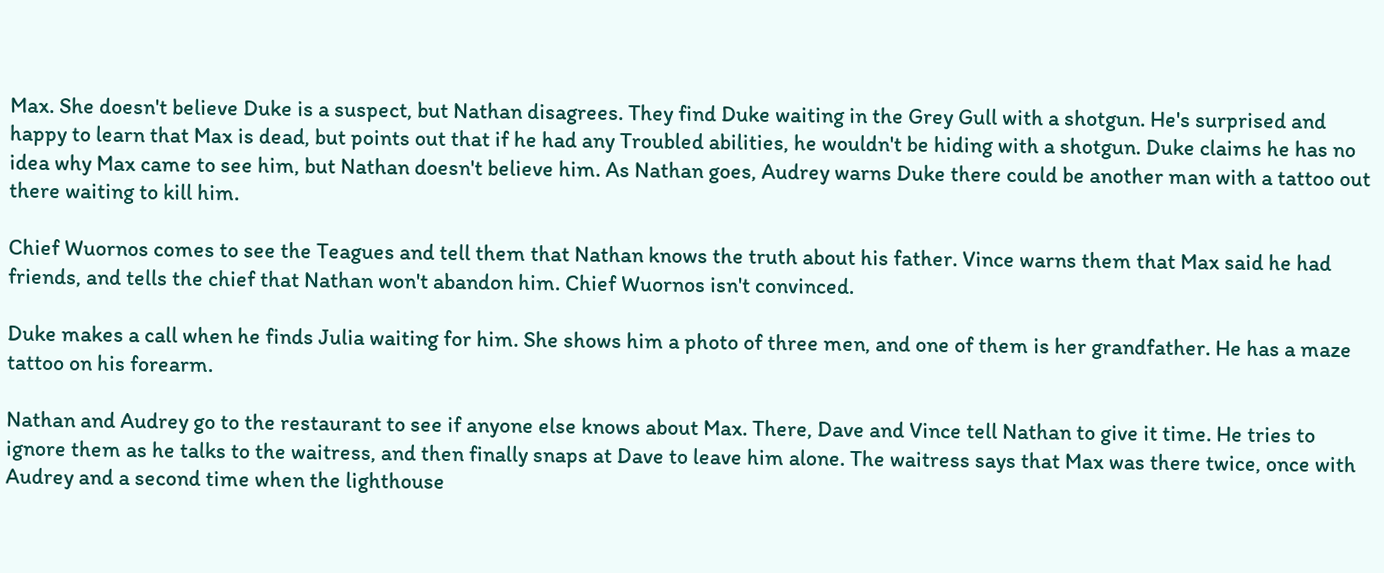Max. She doesn't believe Duke is a suspect, but Nathan disagrees. They find Duke waiting in the Grey Gull with a shotgun. He's surprised and happy to learn that Max is dead, but points out that if he had any Troubled abilities, he wouldn't be hiding with a shotgun. Duke claims he has no idea why Max came to see him, but Nathan doesn't believe him. As Nathan goes, Audrey warns Duke there could be another man with a tattoo out there waiting to kill him.

Chief Wuornos comes to see the Teagues and tell them that Nathan knows the truth about his father. Vince warns them that Max said he had friends, and tells the chief that Nathan won't abandon him. Chief Wuornos isn't convinced.

Duke makes a call when he finds Julia waiting for him. She shows him a photo of three men, and one of them is her grandfather. He has a maze tattoo on his forearm.

Nathan and Audrey go to the restaurant to see if anyone else knows about Max. There, Dave and Vince tell Nathan to give it time. He tries to ignore them as he talks to the waitress, and then finally snaps at Dave to leave him alone. The waitress says that Max was there twice, once with Audrey and a second time when the lighthouse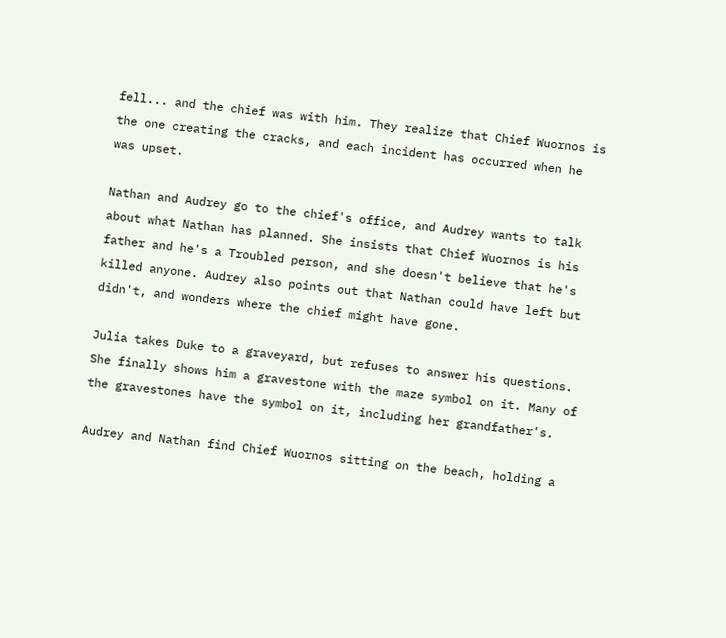fell... and the chief was with him. They realize that Chief Wuornos is the one creating the cracks, and each incident has occurred when he was upset.

Nathan and Audrey go to the chief's office, and Audrey wants to talk about what Nathan has planned. She insists that Chief Wuornos is his father and he's a Troubled person, and she doesn't believe that he's killed anyone. Audrey also points out that Nathan could have left but didn't, and wonders where the chief might have gone.

Julia takes Duke to a graveyard, but refuses to answer his questions. She finally shows him a gravestone with the maze symbol on it. Many of the gravestones have the symbol on it, including her grandfather's.

Audrey and Nathan find Chief Wuornos sitting on the beach, holding a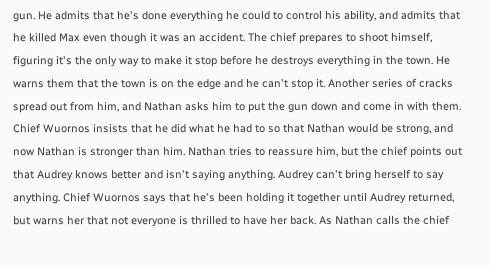gun. He admits that he's done everything he could to control his ability, and admits that he killed Max even though it was an accident. The chief prepares to shoot himself, figuring it's the only way to make it stop before he destroys everything in the town. He warns them that the town is on the edge and he can't stop it. Another series of cracks spread out from him, and Nathan asks him to put the gun down and come in with them. Chief Wuornos insists that he did what he had to so that Nathan would be strong, and now Nathan is stronger than him. Nathan tries to reassure him, but the chief points out that Audrey knows better and isn't saying anything. Audrey can't bring herself to say anything. Chief Wuornos says that he's been holding it together until Audrey returned, but warns her that not everyone is thrilled to have her back. As Nathan calls the chief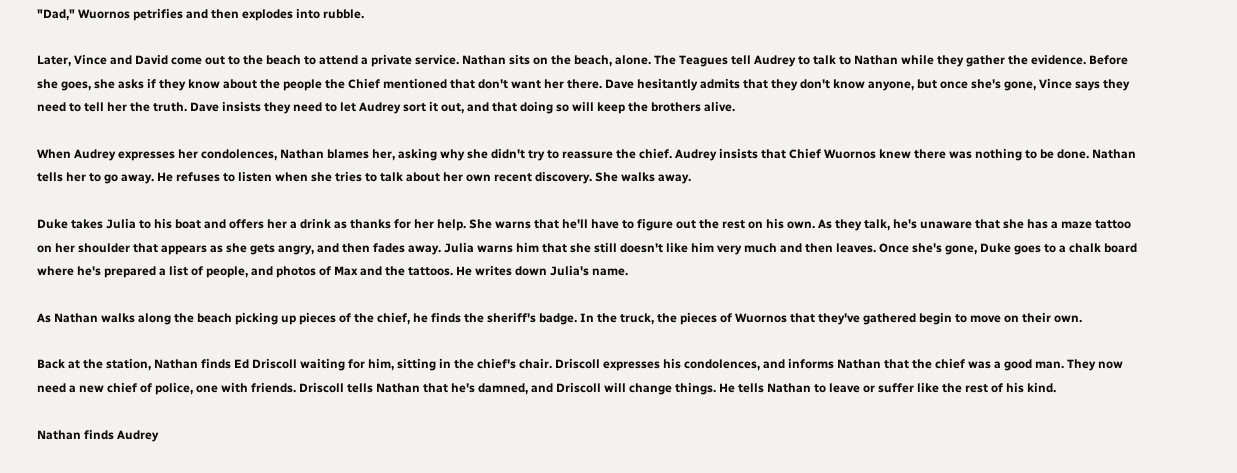"Dad," Wuornos petrifies and then explodes into rubble.

Later, Vince and David come out to the beach to attend a private service. Nathan sits on the beach, alone. The Teagues tell Audrey to talk to Nathan while they gather the evidence. Before she goes, she asks if they know about the people the Chief mentioned that don't want her there. Dave hesitantly admits that they don't know anyone, but once she's gone, Vince says they need to tell her the truth. Dave insists they need to let Audrey sort it out, and that doing so will keep the brothers alive.

When Audrey expresses her condolences, Nathan blames her, asking why she didn't try to reassure the chief. Audrey insists that Chief Wuornos knew there was nothing to be done. Nathan tells her to go away. He refuses to listen when she tries to talk about her own recent discovery. She walks away.

Duke takes Julia to his boat and offers her a drink as thanks for her help. She warns that he'll have to figure out the rest on his own. As they talk, he's unaware that she has a maze tattoo on her shoulder that appears as she gets angry, and then fades away. Julia warns him that she still doesn't like him very much and then leaves. Once she's gone, Duke goes to a chalk board where he's prepared a list of people, and photos of Max and the tattoos. He writes down Julia's name.

As Nathan walks along the beach picking up pieces of the chief, he finds the sheriff's badge. In the truck, the pieces of Wuornos that they've gathered begin to move on their own.

Back at the station, Nathan finds Ed Driscoll waiting for him, sitting in the chief's chair. Driscoll expresses his condolences, and informs Nathan that the chief was a good man. They now need a new chief of police, one with friends. Driscoll tells Nathan that he's damned, and Driscoll will change things. He tells Nathan to leave or suffer like the rest of his kind.

Nathan finds Audrey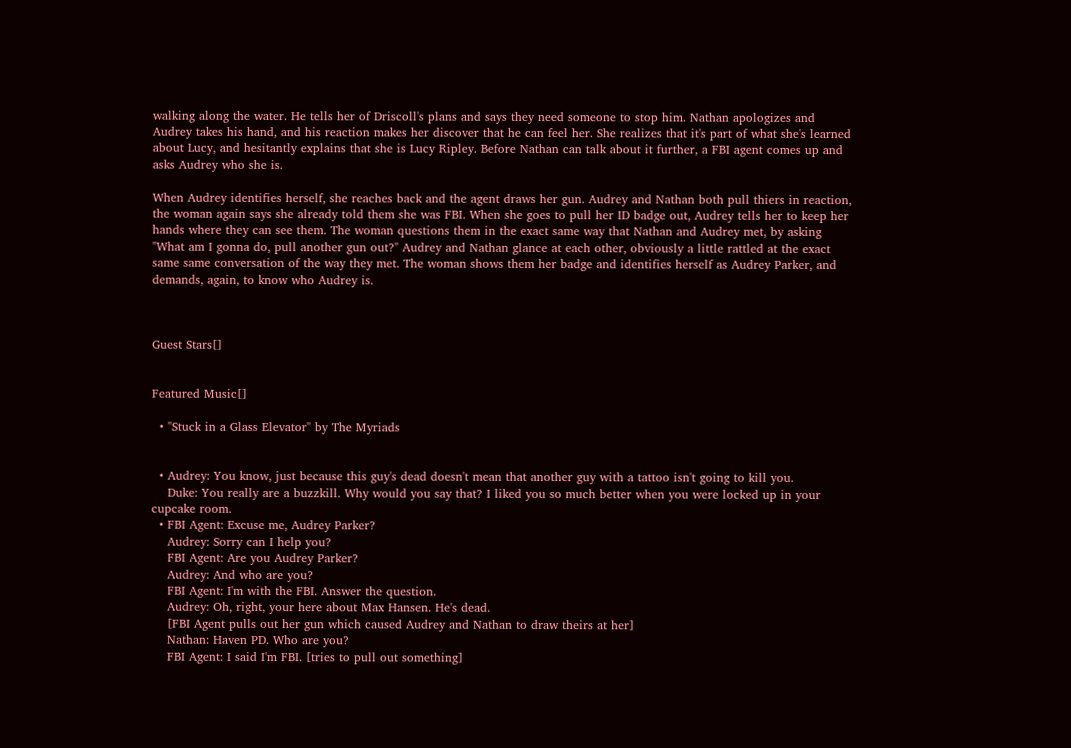walking along the water. He tells her of Driscoll's plans and says they need someone to stop him. Nathan apologizes and Audrey takes his hand, and his reaction makes her discover that he can feel her. She realizes that it's part of what she's learned about Lucy, and hesitantly explains that she is Lucy Ripley. Before Nathan can talk about it further, a FBI agent comes up and asks Audrey who she is.

When Audrey identifies herself, she reaches back and the agent draws her gun. Audrey and Nathan both pull thiers in reaction, the woman again says she already told them she was FBI. When she goes to pull her ID badge out, Audrey tells her to keep her hands where they can see them. The woman questions them in the exact same way that Nathan and Audrey met, by asking "What am I gonna do, pull another gun out?" Audrey and Nathan glance at each other, obviously a little rattled at the exact same same conversation of the way they met. The woman shows them her badge and identifies herself as Audrey Parker, and demands, again, to know who Audrey is.



Guest Stars[]


Featured Music[]

  • "Stuck in a Glass Elevator" by The Myriads


  • Audrey: You know, just because this guy's dead doesn't mean that another guy with a tattoo isn't going to kill you.
    Duke: You really are a buzzkill. Why would you say that? I liked you so much better when you were locked up in your cupcake room.
  • FBI Agent: Excuse me, Audrey Parker?
    Audrey: Sorry can I help you?
    FBI Agent: Are you Audrey Parker?
    Audrey: And who are you?
    FBI Agent: I'm with the FBI. Answer the question.
    Audrey: Oh, right, your here about Max Hansen. He's dead.
    [FBI Agent pulls out her gun which caused Audrey and Nathan to draw theirs at her]
    Nathan: Haven PD. Who are you?
    FBI Agent: I said I'm FBI. [tries to pull out something]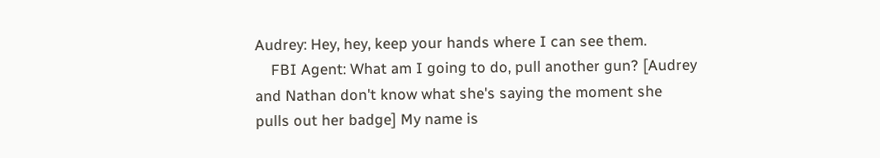Audrey: Hey, hey, keep your hands where I can see them.
    FBI Agent: What am I going to do, pull another gun? [Audrey and Nathan don't know what she's saying the moment she pulls out her badge] My name is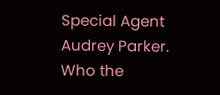Special Agent Audrey Parker. Who the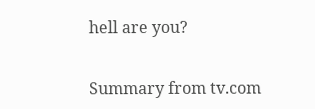hell are you?


Summary from tv.com